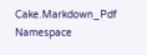Cake.Markdown_Pdf Namespace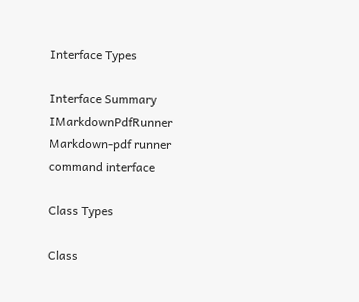Interface Types

Interface Summary
IMarkdownPdfRunner Markdown-pdf runner command interface

Class Types

Class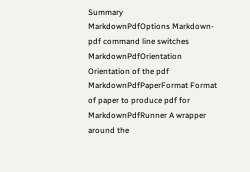Summary
MarkdownPdfOptions Markdown-pdf command line switches
MarkdownPdfOrientation Orientation of the pdf
MarkdownPdfPaperFormat Format of paper to produce pdf for
MarkdownPdfRunner A wrapper around the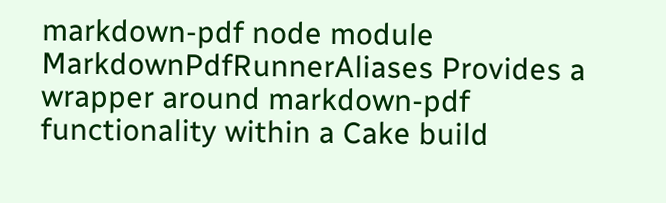markdown-pdf node module
MarkdownPdfRunnerAliases Provides a wrapper around markdown-pdf functionality within a Cake build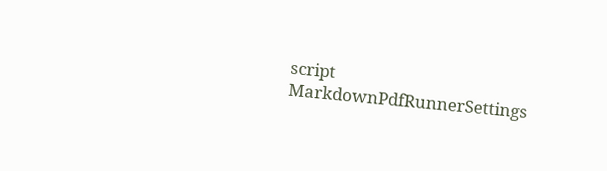script
MarkdownPdfRunnerSettings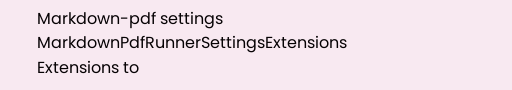Markdown-pdf settings
MarkdownPdfRunnerSettingsExtensions Extensions to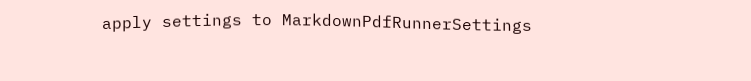apply settings to MarkdownPdfRunnerSettings